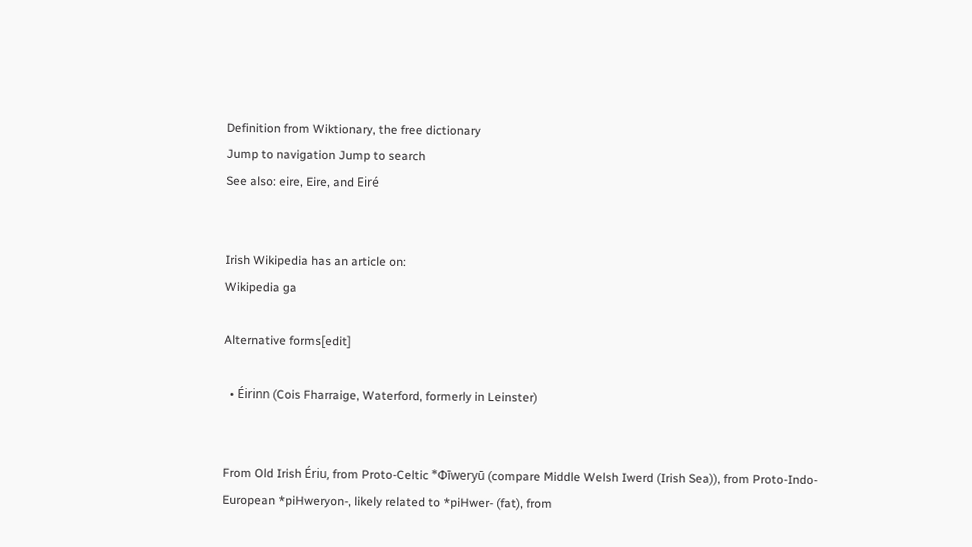Definition from Wiktionary, the free dictionary
Jump to navigation Jump to search
See also: eire, Eire, and Eiré


Irish Wikipedia has an article on:
Wikipedia ga

Alternative forms[edit]

  • Éirinn (Cois Fharraige, Waterford, formerly in Leinster)


From Old Irish Ériu, from Proto-Celtic *Φīweryū (compare Middle Welsh Iwerd (Irish Sea)), from Proto-Indo-European *piHweryon-, likely related to *piHwer- (fat), from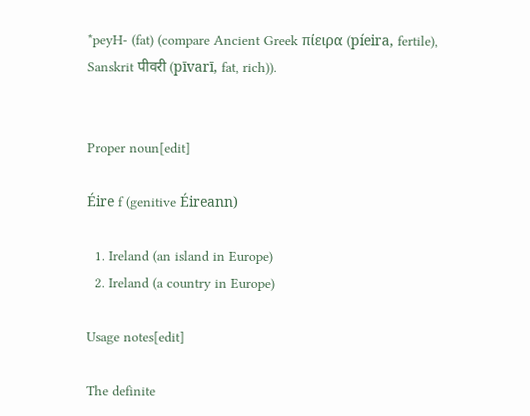*peyH- (fat) (compare Ancient Greek πίειρα (píeira, fertile), Sanskrit पीवरी (pīvarī, fat, rich)).


Proper noun[edit]

Éire f (genitive Éireann)

  1. Ireland (an island in Europe)
  2. Ireland (a country in Europe)

Usage notes[edit]

The definite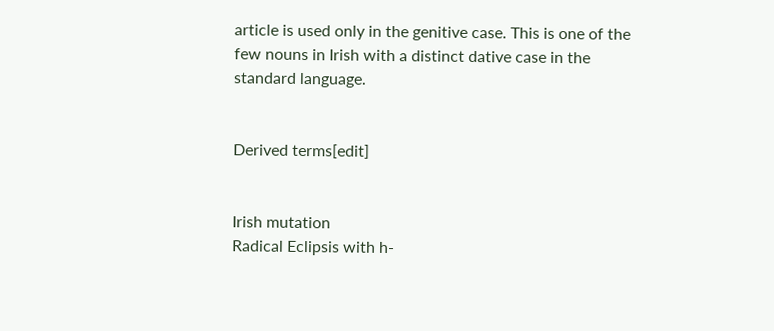article is used only in the genitive case. This is one of the few nouns in Irish with a distinct dative case in the standard language.


Derived terms[edit]


Irish mutation
Radical Eclipsis with h-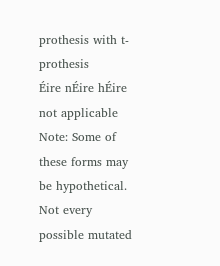prothesis with t-prothesis
Éire nÉire hÉire not applicable
Note: Some of these forms may be hypothetical. Not every possible mutated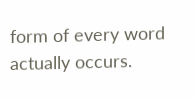form of every word actually occurs.